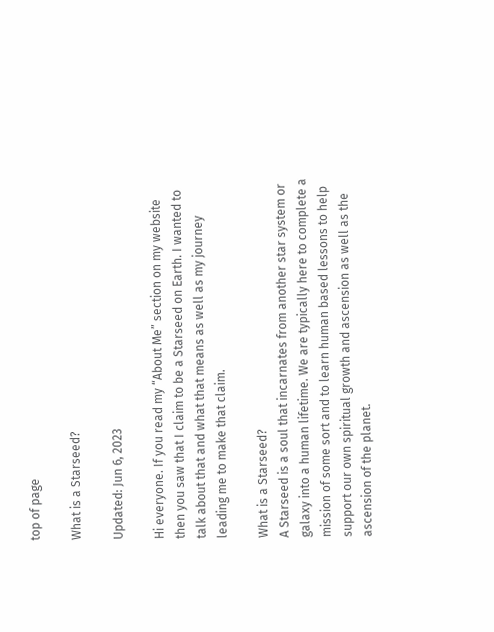top of page

What is a Starseed?

Updated: Jun 6, 2023

Hi everyone. If you read my “About Me” section on my website then you saw that I claim to be a Starseed on Earth. I wanted to talk about that and what that means as well as my journey leading me to make that claim.

What is a Starseed?
A Starseed is a soul that incarnates from another star system or galaxy into a human lifetime. We are typically here to complete a mission of some sort and to learn human based lessons to help support our own spiritual growth and ascension as well as the ascension of the planet.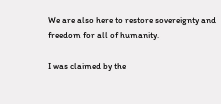We are also here to restore sovereignty and freedom for all of humanity.

I was claimed by the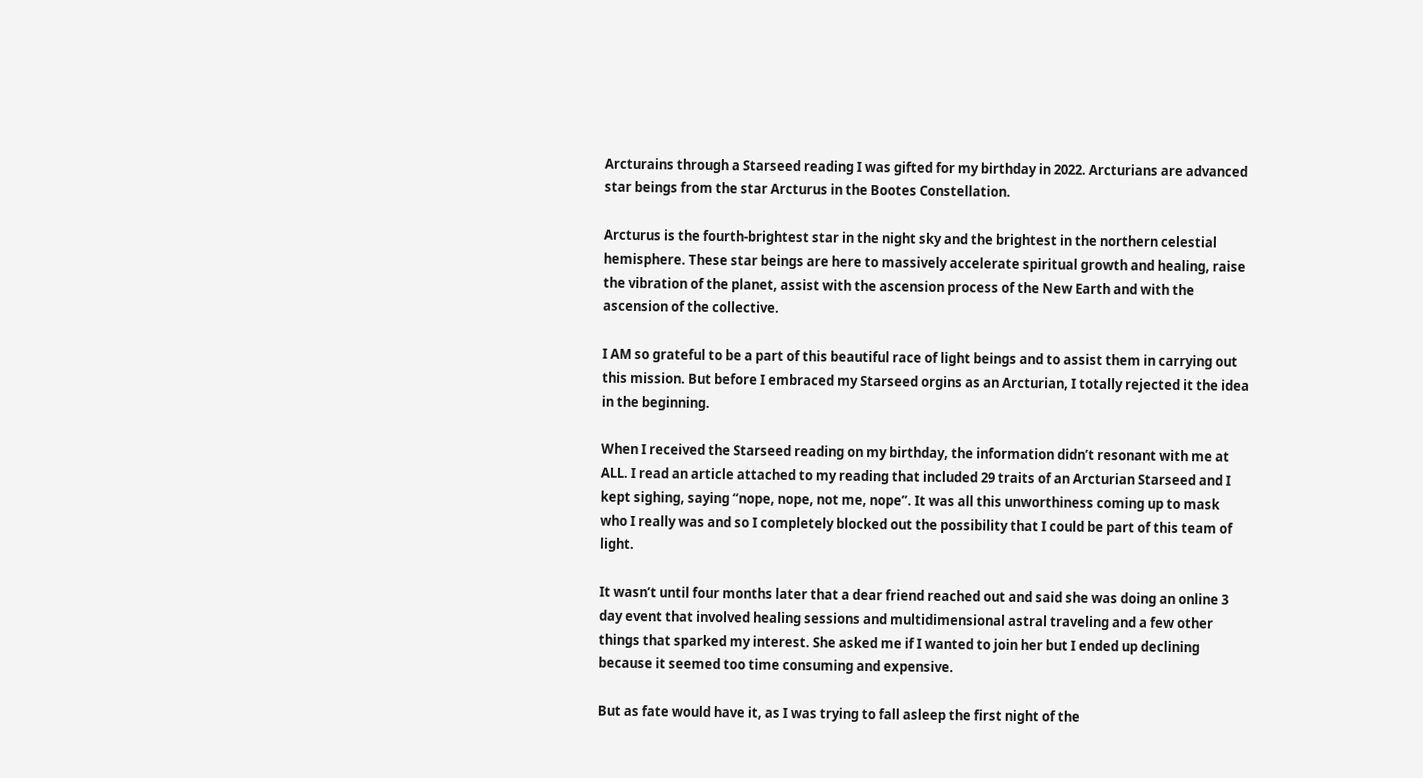Arcturains through a Starseed reading I was gifted for my birthday in 2022. Arcturians are advanced star beings from the star Arcturus in the Bootes Constellation.

Arcturus is the fourth-brightest star in the night sky and the brightest in the northern celestial hemisphere. These star beings are here to massively accelerate spiritual growth and healing, raise the vibration of the planet, assist with the ascension process of the New Earth and with the ascension of the collective.

I AM so grateful to be a part of this beautiful race of light beings and to assist them in carrying out this mission. But before I embraced my Starseed orgins as an Arcturian, I totally rejected it the idea in the beginning.

When I received the Starseed reading on my birthday, the information didn’t resonant with me at ALL. I read an article attached to my reading that included 29 traits of an Arcturian Starseed and I kept sighing, saying “nope, nope, not me, nope”. It was all this unworthiness coming up to mask who I really was and so I completely blocked out the possibility that I could be part of this team of light.

It wasn’t until four months later that a dear friend reached out and said she was doing an online 3 day event that involved healing sessions and multidimensional astral traveling and a few other things that sparked my interest. She asked me if I wanted to join her but I ended up declining because it seemed too time consuming and expensive.

But as fate would have it, as I was trying to fall asleep the first night of the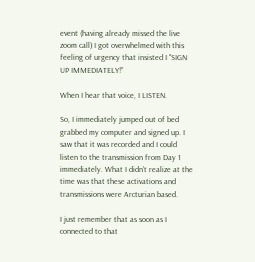event (having already missed the live zoom call) I got overwhelmed with this feeling of urgency that insisted I "SIGN UP IMMEDIATELY!”

When I hear that voice, I LISTEN.

So, I immediately jumped out of bed grabbed my computer and signed up. I saw that it was recorded and I could listen to the transmission from Day 1 immediately. What I didn’t realize at the time was that these activations and transmissions were Arcturian based.

I just remember that as soon as I connected to that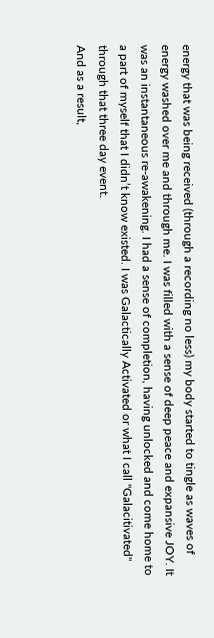energy that was being received (through a recording no less) my body started to tingle as waves of energy washed over me and through me. I was filled with a sense of deep peace and expansive JOY. It was an instantaneous re-awakening. I had a sense of completion, having unlocked and come home to a part of myself that I didn’t know existed. I was Galactically Activated or what I call "Galacitivated" through that three day event.
And as a result,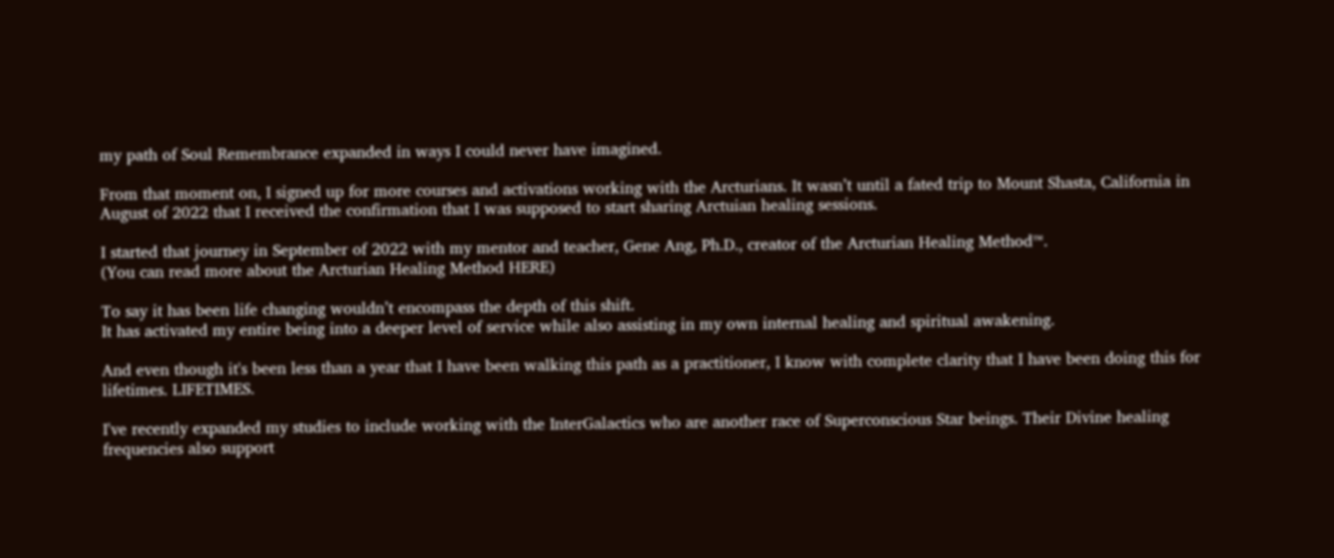my path of Soul Remembrance expanded in ways I could never have imagined.

From that moment on, I signed up for more courses and activations working with the Arcturians. It wasn’t until a fated trip to Mount Shasta, California in August of 2022 that I received the confirmation that I was supposed to start sharing Arctuian healing sessions.

I started that journey in September of 2022 with my mentor and teacher, Gene Ang, Ph.D., creator of the Arcturian Healing Method™.
(You can read more about the Arcturian Healing Method HERE)

To say it has been life changing wouldn’t encompass the depth of this shift.
It has activated my entire being into a deeper level of service while also assisting in my own internal healing and spiritual awakening.

And even though it's been less than a year that I have been walking this path as a practitioner, I know with complete clarity that I have been doing this for lifetimes. LIFETIMES.

I've recently expanded my studies to include working with the InterGalactics who are another race of Superconscious Star beings. Their Divine healing frequencies also support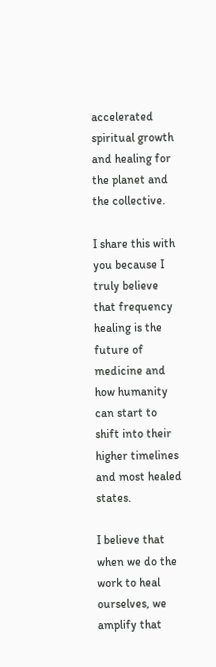accelerated spiritual growth and healing for the planet and the collective.

I share this with you because I truly believe that frequency healing is the future of medicine and how humanity can start to shift into their higher timelines and most healed states.

I believe that when we do the work to heal ourselves, we amplify that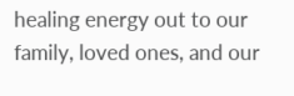healing energy out to our family, loved ones, and our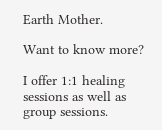Earth Mother.

Want to know more?

I offer 1:1 healing sessions as well as group sessions.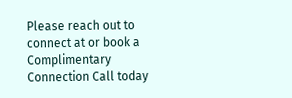Please reach out to connect at or book a Complimentary Connection Call today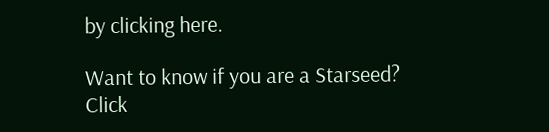by clicking here.

Want to know if you are a Starseed? Click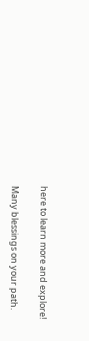here to learn more and explore!

Many blessings on your path.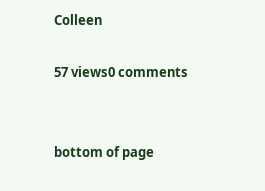Colleen

57 views0 comments


bottom of page